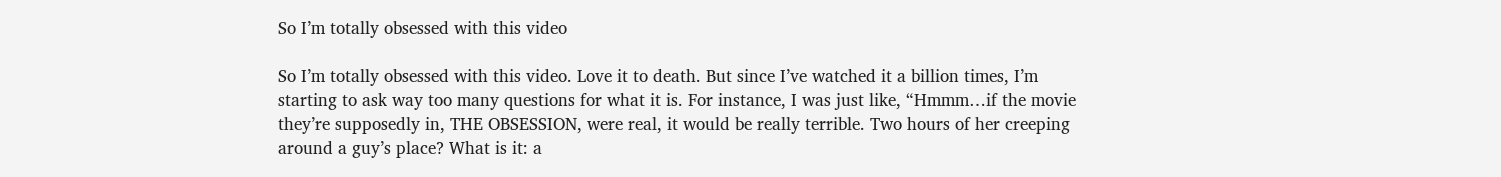So I’m totally obsessed with this video

So I’m totally obsessed with this video. Love it to death. But since I’ve watched it a billion times, I’m starting to ask way too many questions for what it is. For instance, I was just like, “Hmmm…if the movie they’re supposedly in, THE OBSESSION, were real, it would be really terrible. Two hours of her creeping around a guy’s place? What is it: a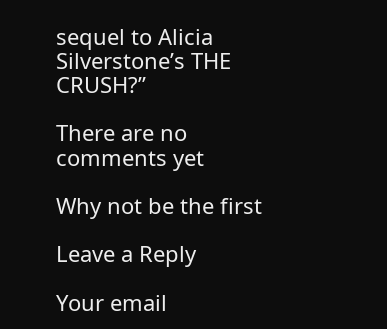sequel to Alicia Silverstone’s THE CRUSH?”

There are no comments yet

Why not be the first

Leave a Reply

Your email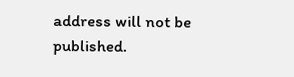address will not be published.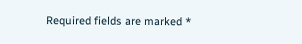Required fields are marked *